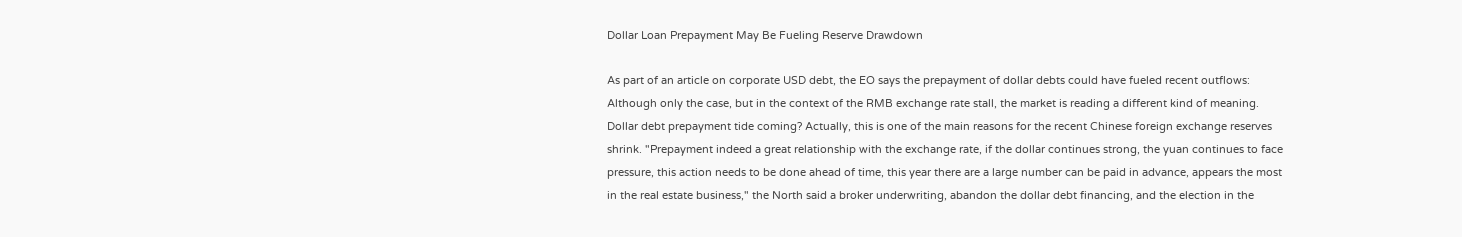Dollar Loan Prepayment May Be Fueling Reserve Drawdown

As part of an article on corporate USD debt, the EO says the prepayment of dollar debts could have fueled recent outflows:
Although only the case, but in the context of the RMB exchange rate stall, the market is reading a different kind of meaning. Dollar debt prepayment tide coming? Actually, this is one of the main reasons for the recent Chinese foreign exchange reserves shrink. "Prepayment indeed a great relationship with the exchange rate, if the dollar continues strong, the yuan continues to face pressure, this action needs to be done ahead of time, this year there are a large number can be paid in advance, appears the most in the real estate business," the North said a broker underwriting, abandon the dollar debt financing, and the election in the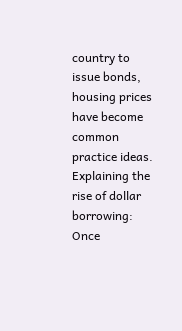country to issue bonds, housing prices have become common practice ideas.
Explaining the rise of dollar borrowing:
Once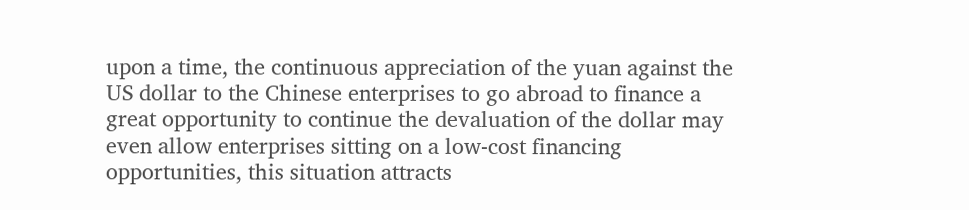upon a time, the continuous appreciation of the yuan against the US dollar to the Chinese enterprises to go abroad to finance a great opportunity to continue the devaluation of the dollar may even allow enterprises sitting on a low-cost financing opportunities, this situation attracts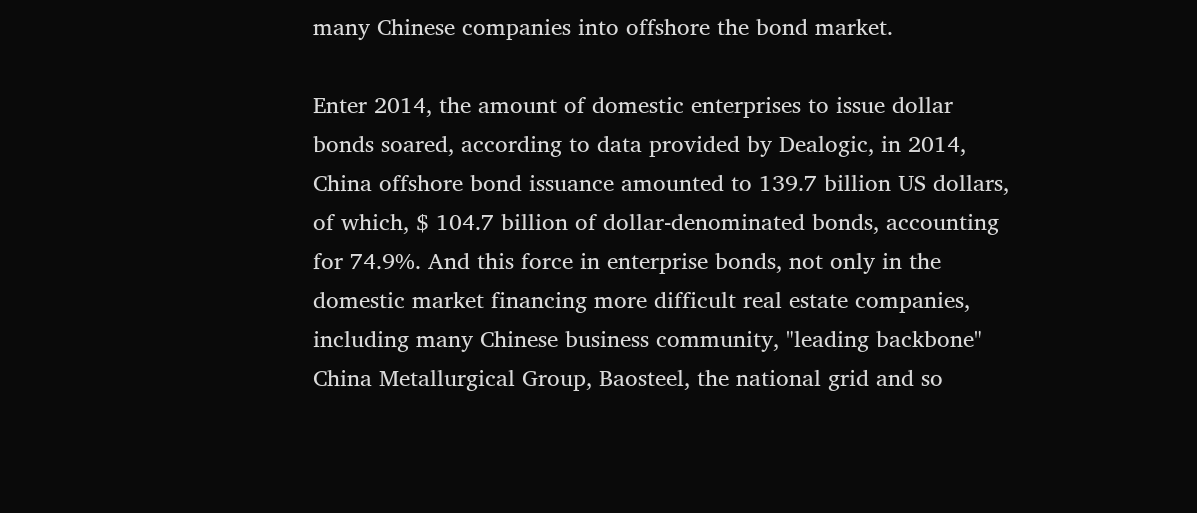many Chinese companies into offshore the bond market.

Enter 2014, the amount of domestic enterprises to issue dollar bonds soared, according to data provided by Dealogic, in 2014, China offshore bond issuance amounted to 139.7 billion US dollars, of which, $ 104.7 billion of dollar-denominated bonds, accounting for 74.9%. And this force in enterprise bonds, not only in the domestic market financing more difficult real estate companies, including many Chinese business community, "leading backbone" China Metallurgical Group, Baosteel, the national grid and so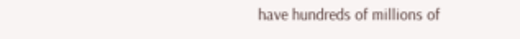have hundreds of millions of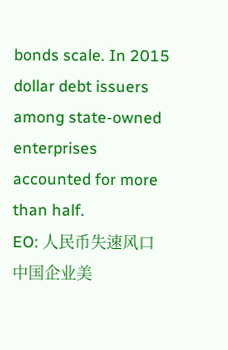bonds scale. In 2015 dollar debt issuers among state-owned enterprises accounted for more than half.
EO: 人民币失速风口 中国企业美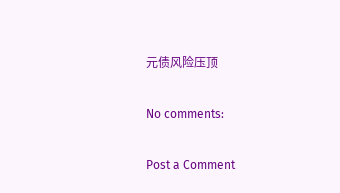元债风险压顶

No comments:

Post a Comment